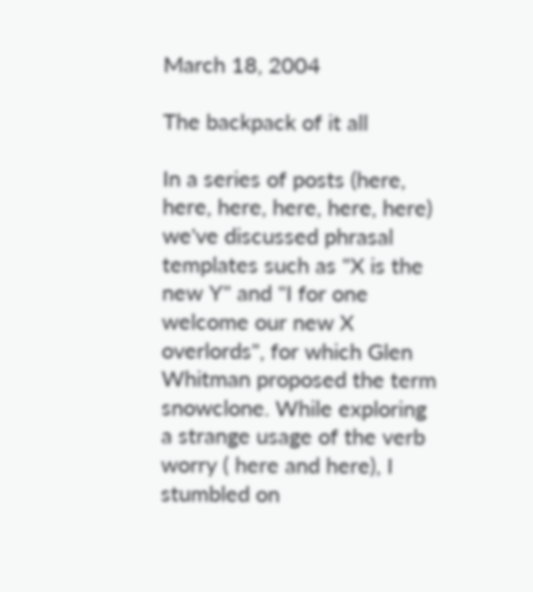March 18, 2004

The backpack of it all

In a series of posts (here, here, here, here, here, here) we've discussed phrasal templates such as "X is the new Y" and "I for one welcome our new X overlords", for which Glen Whitman proposed the term snowclone. While exploring a strange usage of the verb worry ( here and here), I stumbled on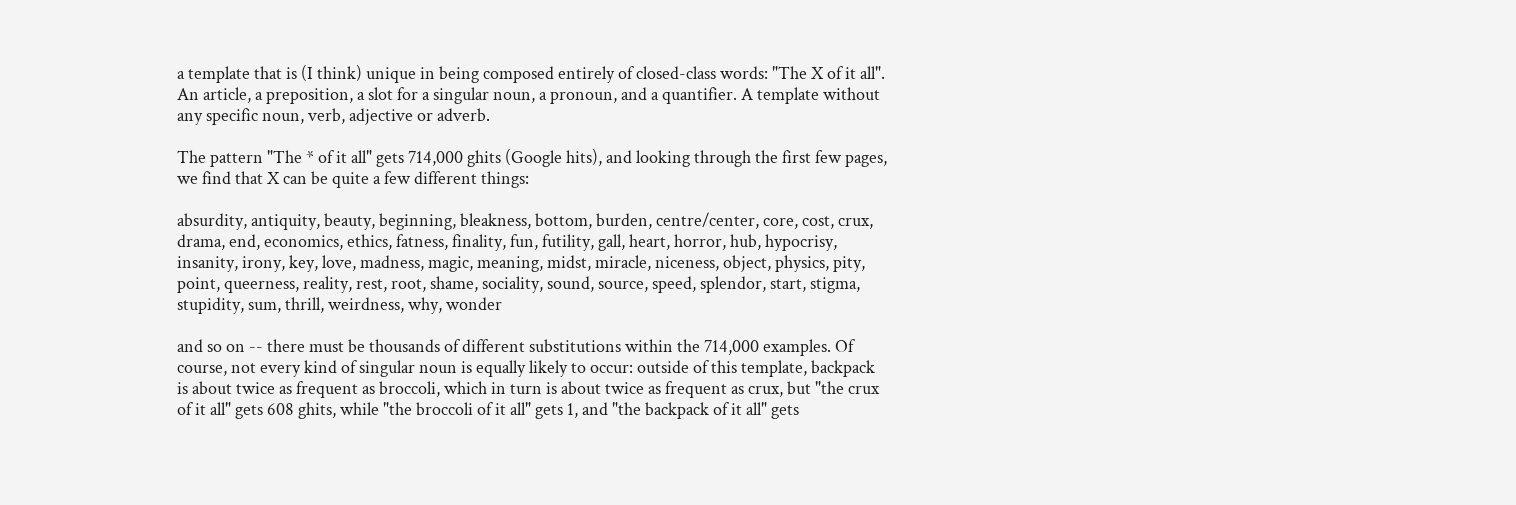a template that is (I think) unique in being composed entirely of closed-class words: "The X of it all". An article, a preposition, a slot for a singular noun, a pronoun, and a quantifier. A template without any specific noun, verb, adjective or adverb.

The pattern "The * of it all" gets 714,000 ghits (Google hits), and looking through the first few pages, we find that X can be quite a few different things:

absurdity, antiquity, beauty, beginning, bleakness, bottom, burden, centre/center, core, cost, crux, drama, end, economics, ethics, fatness, finality, fun, futility, gall, heart, horror, hub, hypocrisy, insanity, irony, key, love, madness, magic, meaning, midst, miracle, niceness, object, physics, pity, point, queerness, reality, rest, root, shame, sociality, sound, source, speed, splendor, start, stigma, stupidity, sum, thrill, weirdness, why, wonder

and so on -- there must be thousands of different substitutions within the 714,000 examples. Of course, not every kind of singular noun is equally likely to occur: outside of this template, backpack is about twice as frequent as broccoli, which in turn is about twice as frequent as crux, but "the crux of it all" gets 608 ghits, while "the broccoli of it all" gets 1, and "the backpack of it all" gets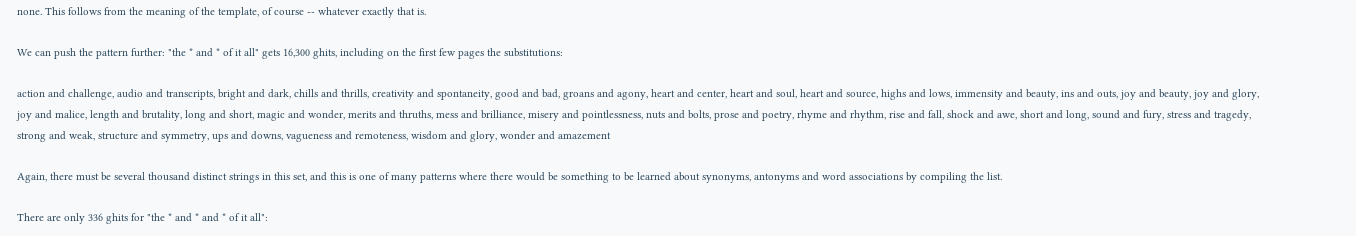none. This follows from the meaning of the template, of course -- whatever exactly that is.

We can push the pattern further: "the * and * of it all" gets 16,300 ghits, including on the first few pages the substitutions:

action and challenge, audio and transcripts, bright and dark, chills and thrills, creativity and spontaneity, good and bad, groans and agony, heart and center, heart and soul, heart and source, highs and lows, immensity and beauty, ins and outs, joy and beauty, joy and glory, joy and malice, length and brutality, long and short, magic and wonder, merits and thruths, mess and brilliance, misery and pointlessness, nuts and bolts, prose and poetry, rhyme and rhythm, rise and fall, shock and awe, short and long, sound and fury, stress and tragedy, strong and weak, structure and symmetry, ups and downs, vagueness and remoteness, wisdom and glory, wonder and amazement

Again, there must be several thousand distinct strings in this set, and this is one of many patterns where there would be something to be learned about synonyms, antonyms and word associations by compiling the list.

There are only 336 ghits for "the * and * and * of it all":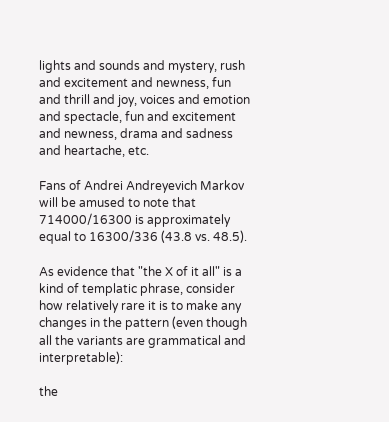lights and sounds and mystery, rush and excitement and newness, fun and thrill and joy, voices and emotion and spectacle, fun and excitement and newness, drama and sadness and heartache, etc.

Fans of Andrei Andreyevich Markov will be amused to note that 714000/16300 is approximately equal to 16300/336 (43.8 vs. 48.5).

As evidence that "the X of it all" is a kind of templatic phrase, consider how relatively rare it is to make any changes in the pattern (even though all the variants are grammatical and interpretable):

the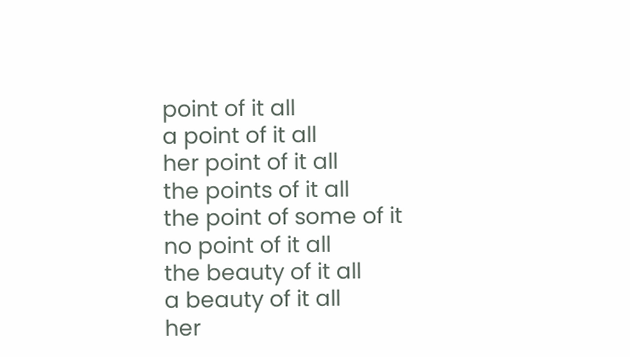point of it all
a point of it all
her point of it all
the points of it all
the point of some of it
no point of it all
the beauty of it all
a beauty of it all
her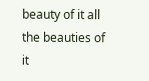beauty of it all
the beauties of it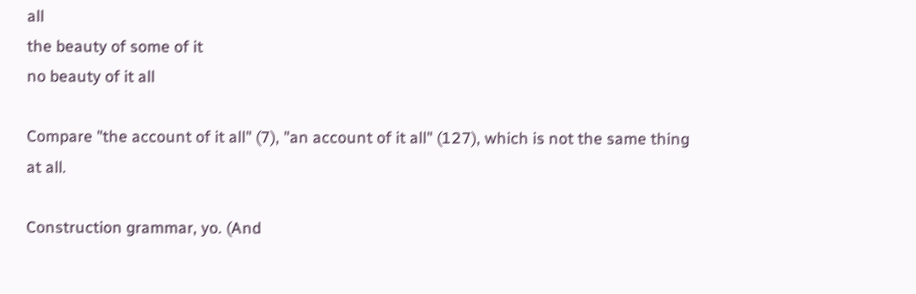all
the beauty of some of it
no beauty of it all

Compare "the account of it all" (7), "an account of it all" (127), which is not the same thing at all.

Construction grammar, yo. (And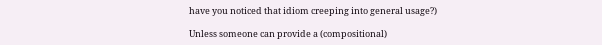have you noticed that idiom creeping into general usage?)

Unless someone can provide a (compositional)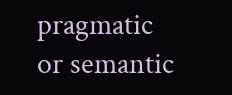pragmatic or semantic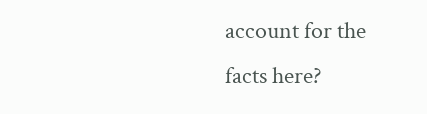account for the facts here?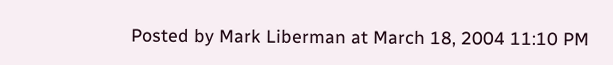Posted by Mark Liberman at March 18, 2004 11:10 PM